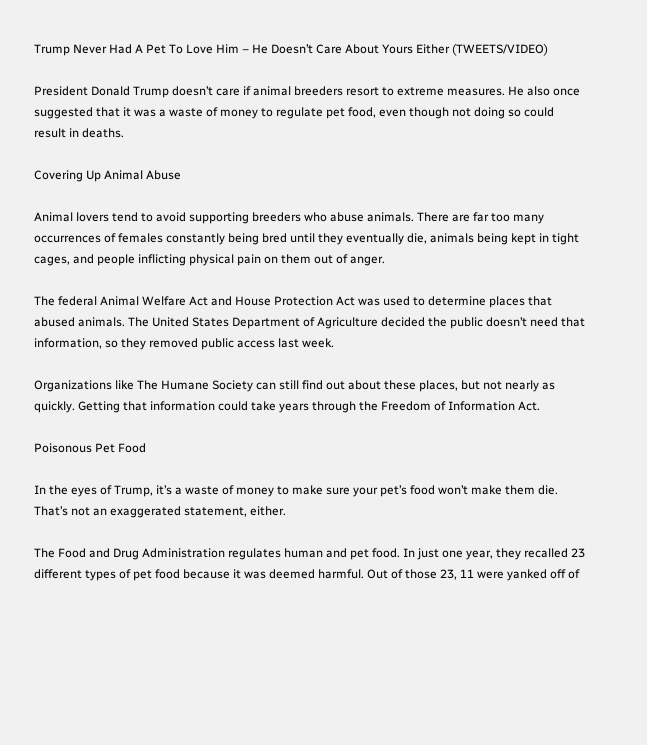Trump Never Had A Pet To Love Him – He Doesn’t Care About Yours Either (TWEETS/VIDEO)

President Donald Trump doesn’t care if animal breeders resort to extreme measures. He also once suggested that it was a waste of money to regulate pet food, even though not doing so could result in deaths.

Covering Up Animal Abuse

Animal lovers tend to avoid supporting breeders who abuse animals. There are far too many occurrences of females constantly being bred until they eventually die, animals being kept in tight cages, and people inflicting physical pain on them out of anger.

The federal Animal Welfare Act and House Protection Act was used to determine places that abused animals. The United States Department of Agriculture decided the public doesn’t need that information, so they removed public access last week.

Organizations like The Humane Society can still find out about these places, but not nearly as quickly. Getting that information could take years through the Freedom of Information Act.

Poisonous Pet Food

In the eyes of Trump, it’s a waste of money to make sure your pet’s food won’t make them die. That’s not an exaggerated statement, either.

The Food and Drug Administration regulates human and pet food. In just one year, they recalled 23 different types of pet food because it was deemed harmful. Out of those 23, 11 were yanked off of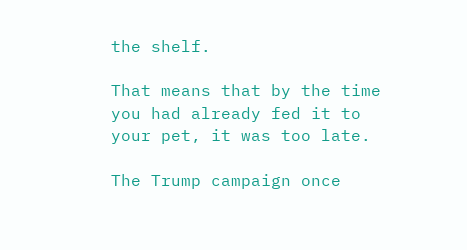the shelf.

That means that by the time you had already fed it to your pet, it was too late.

The Trump campaign once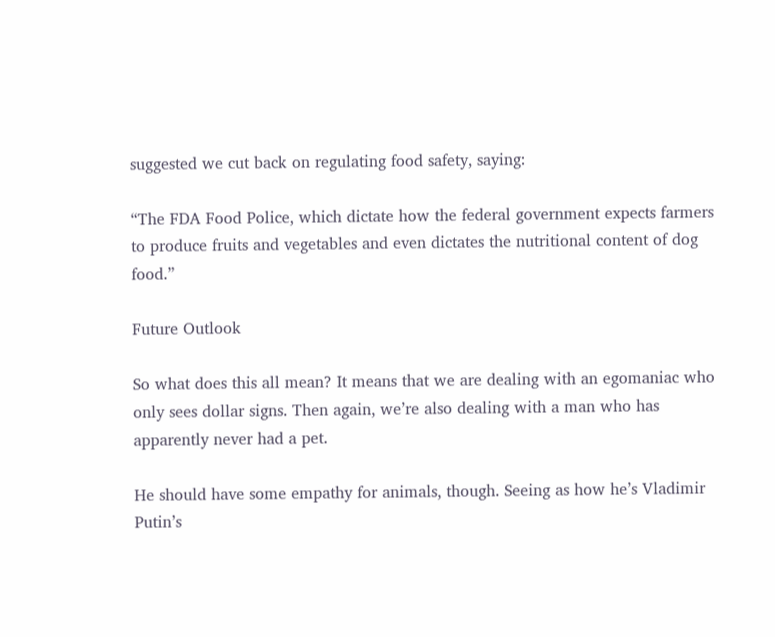suggested we cut back on regulating food safety, saying:

“The FDA Food Police, which dictate how the federal government expects farmers to produce fruits and vegetables and even dictates the nutritional content of dog food.”

Future Outlook

So what does this all mean? It means that we are dealing with an egomaniac who only sees dollar signs. Then again, we’re also dealing with a man who has apparently never had a pet.

He should have some empathy for animals, though. Seeing as how he’s Vladimir Putin’s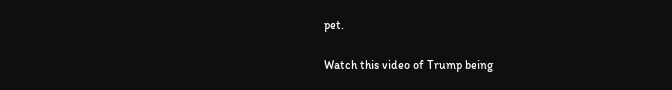pet.

Watch this video of Trump being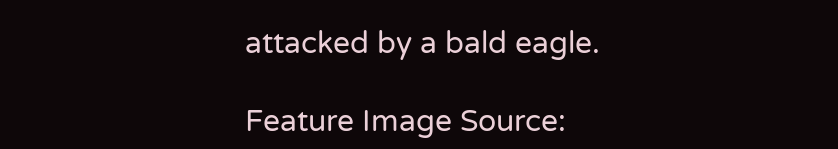attacked by a bald eagle.

Feature Image Source: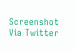Screenshot Via Twitter